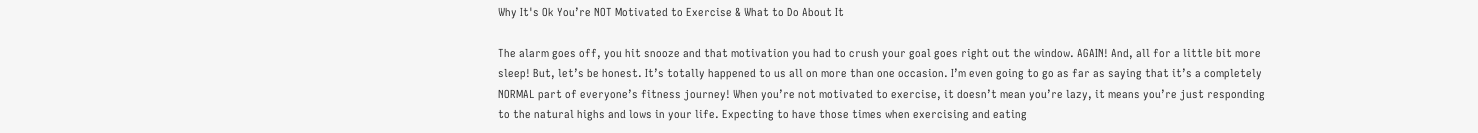Why It's Ok You’re NOT Motivated to Exercise & What to Do About It

The alarm goes off, you hit snooze and that motivation you had to crush your goal goes right out the window. AGAIN! And, all for a little bit more sleep! But, let’s be honest. It’s totally happened to us all on more than one occasion. I’m even going to go as far as saying that it’s a completely NORMAL part of everyone’s fitness journey! When you’re not motivated to exercise, it doesn’t mean you’re lazy, it means you’re just responding to the natural highs and lows in your life. Expecting to have those times when exercising and eating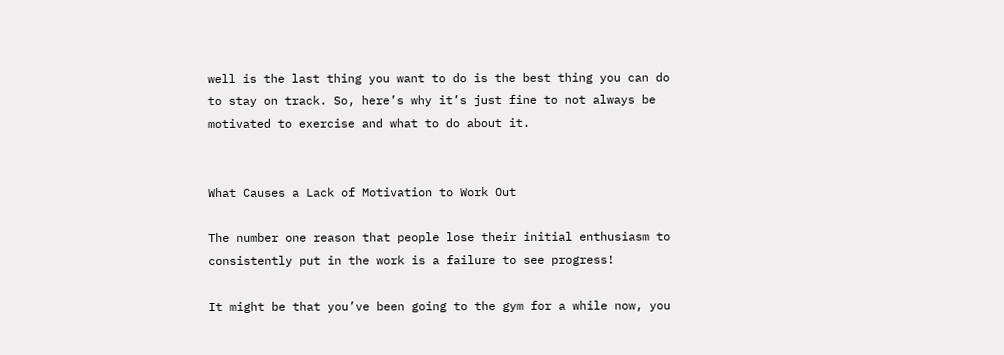well is the last thing you want to do is the best thing you can do to stay on track. So, here’s why it’s just fine to not always be motivated to exercise and what to do about it.


What Causes a Lack of Motivation to Work Out

The number one reason that people lose their initial enthusiasm to consistently put in the work is a failure to see progress!

It might be that you’ve been going to the gym for a while now, you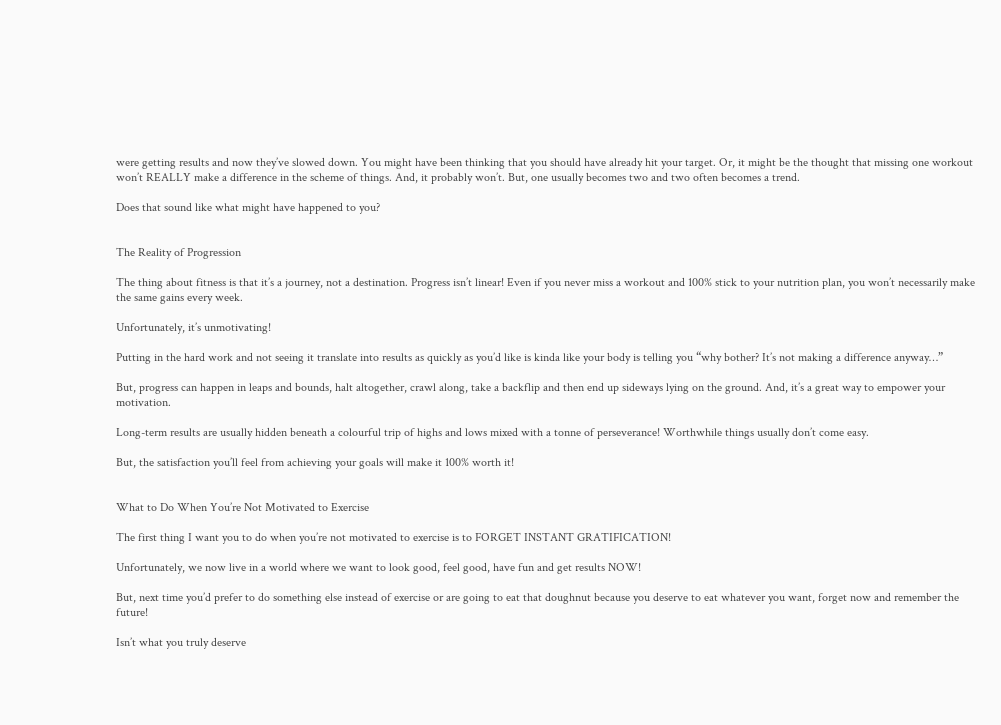were getting results and now they’ve slowed down. You might have been thinking that you should have already hit your target. Or, it might be the thought that missing one workout won’t REALLY make a difference in the scheme of things. And, it probably won’t. But, one usually becomes two and two often becomes a trend.

Does that sound like what might have happened to you?


The Reality of Progression

The thing about fitness is that it’s a journey, not a destination. Progress isn’t linear! Even if you never miss a workout and 100% stick to your nutrition plan, you won’t necessarily make the same gains every week.

Unfortunately, it’s unmotivating!

Putting in the hard work and not seeing it translate into results as quickly as you’d like is kinda like your body is telling you “why bother? It’s not making a difference anyway…”

But, progress can happen in leaps and bounds, halt altogether, crawl along, take a backflip and then end up sideways lying on the ground. And, it’s a great way to empower your motivation.

Long-term results are usually hidden beneath a colourful trip of highs and lows mixed with a tonne of perseverance! Worthwhile things usually don’t come easy.

But, the satisfaction you’ll feel from achieving your goals will make it 100% worth it!


What to Do When You’re Not Motivated to Exercise

The first thing I want you to do when you’re not motivated to exercise is to FORGET INSTANT GRATIFICATION!

Unfortunately, we now live in a world where we want to look good, feel good, have fun and get results NOW!

But, next time you’d prefer to do something else instead of exercise or are going to eat that doughnut because you deserve to eat whatever you want, forget now and remember the future!

Isn’t what you truly deserve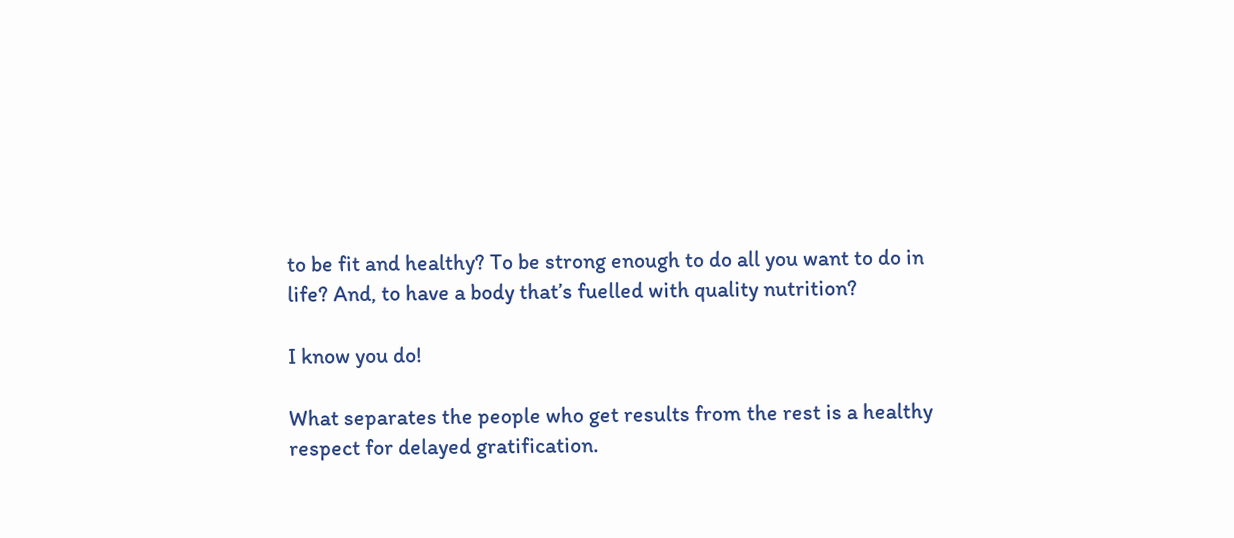to be fit and healthy? To be strong enough to do all you want to do in life? And, to have a body that’s fuelled with quality nutrition?

I know you do!

What separates the people who get results from the rest is a healthy respect for delayed gratification.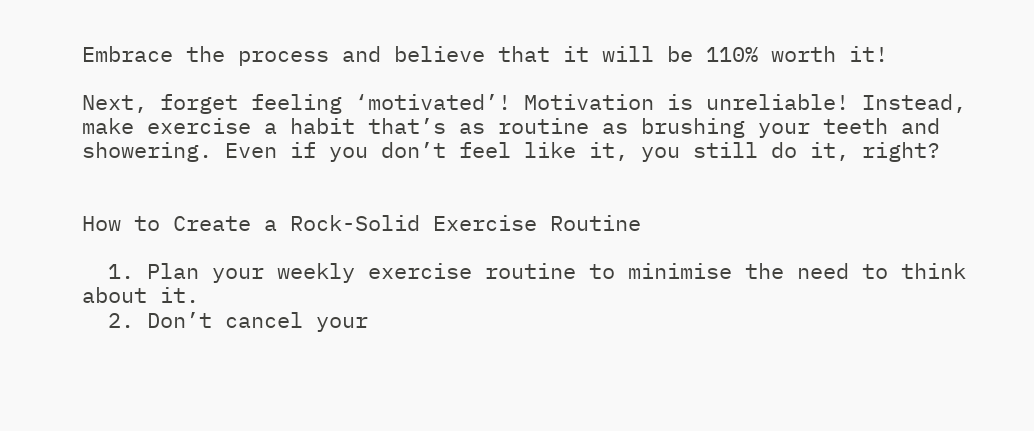Embrace the process and believe that it will be 110% worth it!

Next, forget feeling ‘motivated’! Motivation is unreliable! Instead, make exercise a habit that’s as routine as brushing your teeth and showering. Even if you don’t feel like it, you still do it, right?


How to Create a Rock-Solid Exercise Routine

  1. Plan your weekly exercise routine to minimise the need to think about it.
  2. Don’t cancel your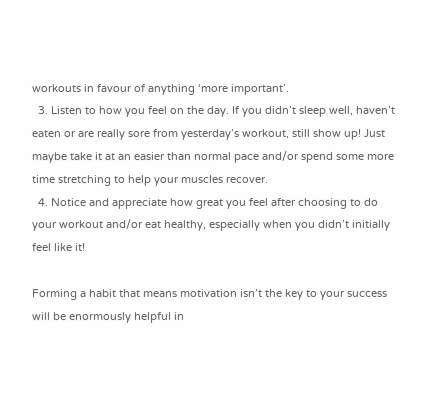workouts in favour of anything ‘more important’.
  3. Listen to how you feel on the day. If you didn’t sleep well, haven’t eaten or are really sore from yesterday’s workout, still show up! Just maybe take it at an easier than normal pace and/or spend some more time stretching to help your muscles recover.
  4. Notice and appreciate how great you feel after choosing to do your workout and/or eat healthy, especially when you didn’t initially feel like it!

Forming a habit that means motivation isn’t the key to your success will be enormously helpful in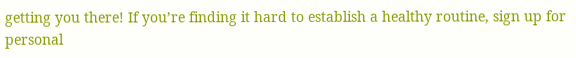getting you there! If you’re finding it hard to establish a healthy routine, sign up for personal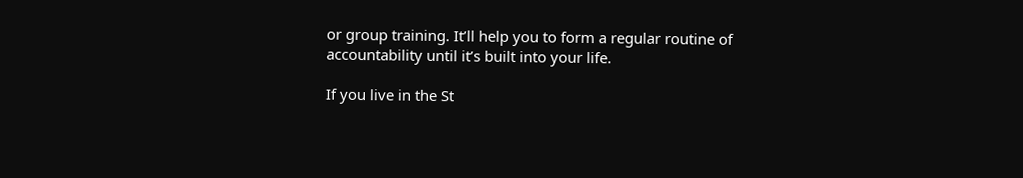or group training. It’ll help you to form a regular routine of accountability until it’s built into your life.

If you live in the St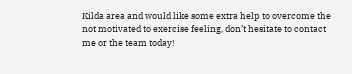Kilda area and would like some extra help to overcome the not motivated to exercise feeling, don’t hesitate to contact me or the team today!